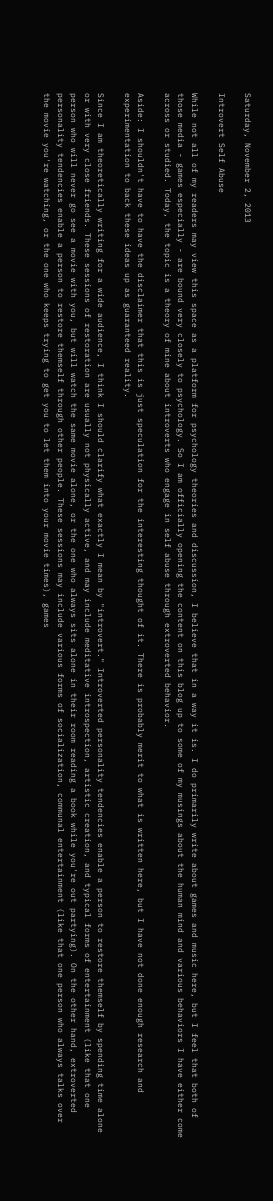Saturday, November 2, 2013

Introvert Self Abuse

While not all of my readers may view this space as a platform for psychology theories and discussion, I believe that in a way it is. I do primarily write about games and music here, but I feel that both of those media - games especially - are bound very closely to psychology. So I am officially opening the content on this blog up to some of my musings about the human mind and various behaviors I have either come across or studied. Today, the topic is a theory of mine about introverts who engage in self abuse through extroverted behavior.

Aside: I shouldn't have to have the disclaimer that this is just speculation for the interesting thought of it. There is probably merit to what is written here, but I have not done enough research and experimentation to back these ideas up as guaranteed reality.

Since I am theoretically writing for a wide audience, I think I should clarify what exactly I mean by "introvert." Introverted personality tendencies enable a person to restore themself by spending time alone or with very close friends. These sessions of restoration are usually not physically active, and may include meditative introspection, artistic creation, and typical forms of entertainment (like that one person who will never go see a movie with you, but will watch the same movie alone, or the one who always sits alone in their room reading a book while you're out partying). On the other hand, extroverted personality tendencies enable a person to restore themself through other people. These sessions may include various forms of socialization, communal entertainment (like that one person who always talks over the movie you're watching, or the one who keeps trying to get you to let them into your movie times), games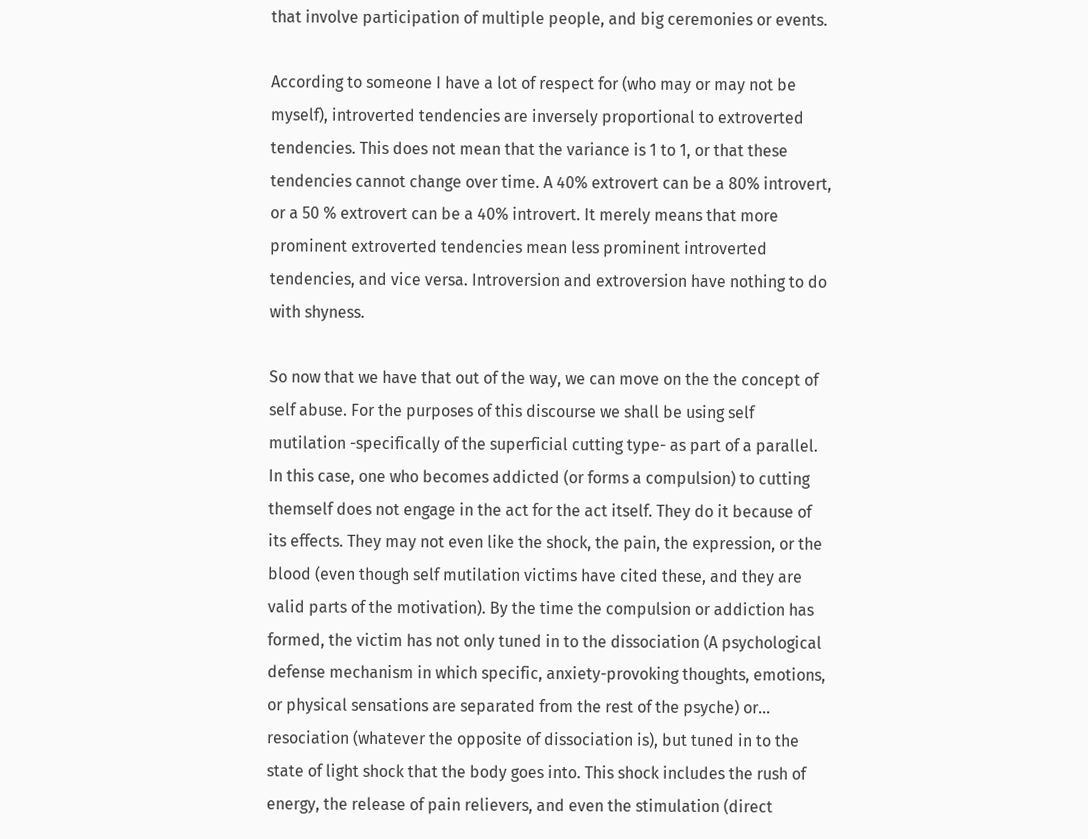that involve participation of multiple people, and big ceremonies or events.

According to someone I have a lot of respect for (who may or may not be myself), introverted tendencies are inversely proportional to extroverted tendencies. This does not mean that the variance is 1 to 1, or that these tendencies cannot change over time. A 40% extrovert can be a 80% introvert, or a 50 % extrovert can be a 40% introvert. It merely means that more prominent extroverted tendencies mean less prominent introverted tendencies, and vice versa. Introversion and extroversion have nothing to do with shyness.

So now that we have that out of the way, we can move on the the concept of self abuse. For the purposes of this discourse we shall be using self mutilation -specifically of the superficial cutting type- as part of a parallel. In this case, one who becomes addicted (or forms a compulsion) to cutting themself does not engage in the act for the act itself. They do it because of its effects. They may not even like the shock, the pain, the expression, or the blood (even though self mutilation victims have cited these, and they are valid parts of the motivation). By the time the compulsion or addiction has formed, the victim has not only tuned in to the dissociation (A psychological defense mechanism in which specific, anxiety-provoking thoughts, emotions, or physical sensations are separated from the rest of the psyche) or... resociation (whatever the opposite of dissociation is), but tuned in to the state of light shock that the body goes into. This shock includes the rush of energy, the release of pain relievers, and even the stimulation (direct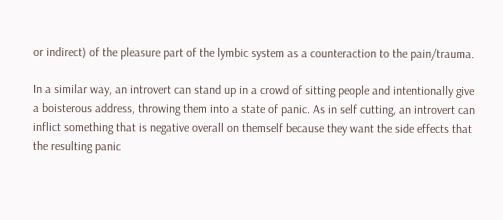or indirect) of the pleasure part of the lymbic system as a counteraction to the pain/trauma.

In a similar way, an introvert can stand up in a crowd of sitting people and intentionally give a boisterous address, throwing them into a state of panic. As in self cutting, an introvert can inflict something that is negative overall on themself because they want the side effects that the resulting panic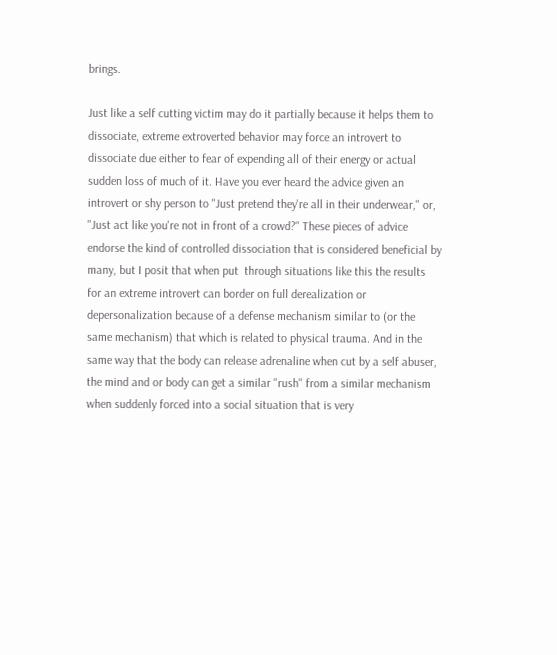brings.

Just like a self cutting victim may do it partially because it helps them to dissociate, extreme extroverted behavior may force an introvert to dissociate due either to fear of expending all of their energy or actual sudden loss of much of it. Have you ever heard the advice given an introvert or shy person to "Just pretend they're all in their underwear," or, "Just act like you're not in front of a crowd?" These pieces of advice endorse the kind of controlled dissociation that is considered beneficial by many, but I posit that when put  through situations like this the results for an extreme introvert can border on full derealization or depersonalization because of a defense mechanism similar to (or the same mechanism) that which is related to physical trauma. And in the same way that the body can release adrenaline when cut by a self abuser, the mind and or body can get a similar "rush" from a similar mechanism when suddenly forced into a social situation that is very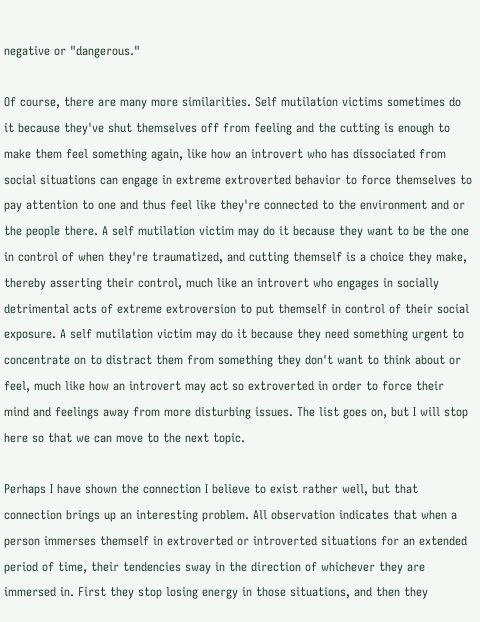negative or "dangerous."

Of course, there are many more similarities. Self mutilation victims sometimes do it because they've shut themselves off from feeling and the cutting is enough to make them feel something again, like how an introvert who has dissociated from social situations can engage in extreme extroverted behavior to force themselves to pay attention to one and thus feel like they're connected to the environment and or the people there. A self mutilation victim may do it because they want to be the one in control of when they're traumatized, and cutting themself is a choice they make, thereby asserting their control, much like an introvert who engages in socially detrimental acts of extreme extroversion to put themself in control of their social exposure. A self mutilation victim may do it because they need something urgent to concentrate on to distract them from something they don't want to think about or feel, much like how an introvert may act so extroverted in order to force their mind and feelings away from more disturbing issues. The list goes on, but I will stop here so that we can move to the next topic.

Perhaps I have shown the connection I believe to exist rather well, but that connection brings up an interesting problem. All observation indicates that when a person immerses themself in extroverted or introverted situations for an extended period of time, their tendencies sway in the direction of whichever they are immersed in. First they stop losing energy in those situations, and then they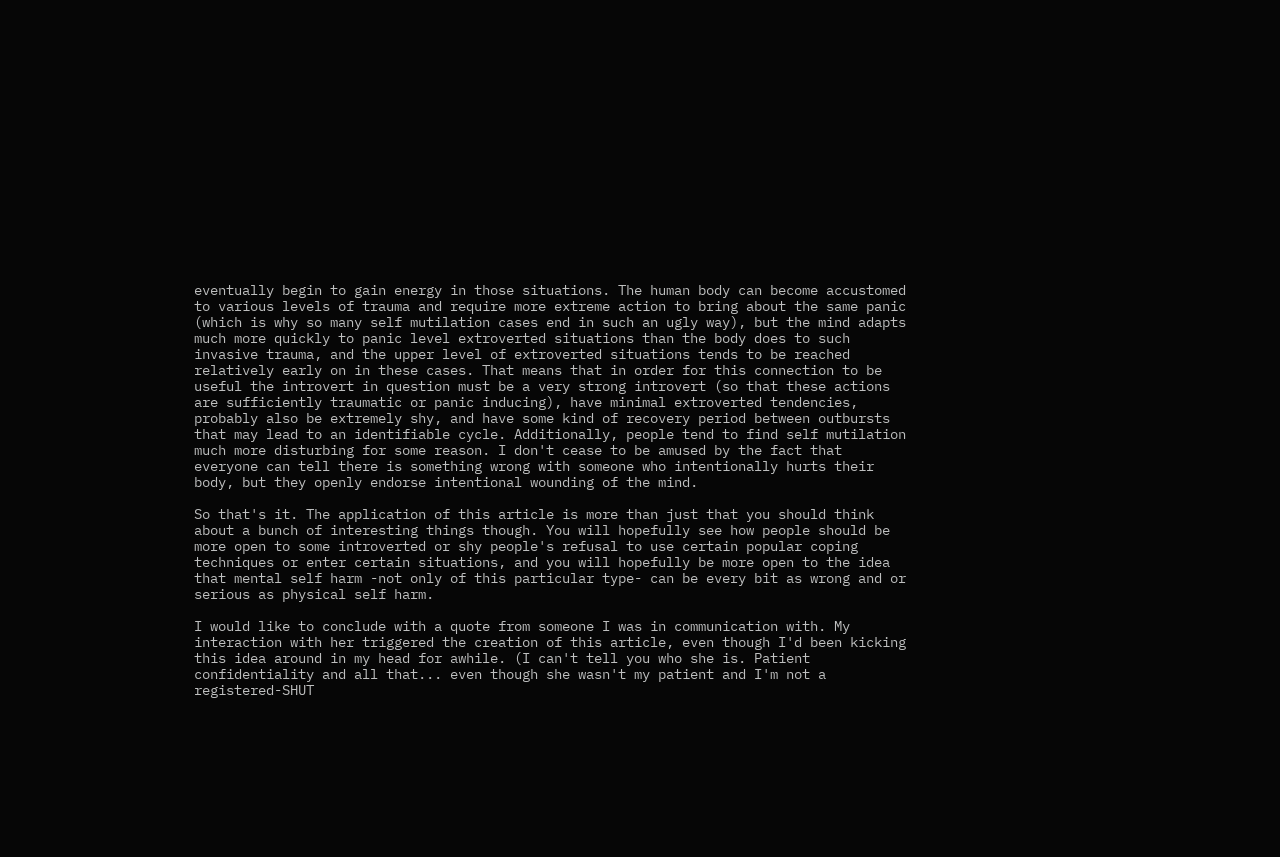eventually begin to gain energy in those situations. The human body can become accustomed to various levels of trauma and require more extreme action to bring about the same panic (which is why so many self mutilation cases end in such an ugly way), but the mind adapts much more quickly to panic level extroverted situations than the body does to such invasive trauma, and the upper level of extroverted situations tends to be reached relatively early on in these cases. That means that in order for this connection to be useful the introvert in question must be a very strong introvert (so that these actions are sufficiently traumatic or panic inducing), have minimal extroverted tendencies, probably also be extremely shy, and have some kind of recovery period between outbursts that may lead to an identifiable cycle. Additionally, people tend to find self mutilation much more disturbing for some reason. I don't cease to be amused by the fact that everyone can tell there is something wrong with someone who intentionally hurts their body, but they openly endorse intentional wounding of the mind.

So that's it. The application of this article is more than just that you should think about a bunch of interesting things though. You will hopefully see how people should be more open to some introverted or shy people's refusal to use certain popular coping techniques or enter certain situations, and you will hopefully be more open to the idea that mental self harm -not only of this particular type- can be every bit as wrong and or serious as physical self harm.

I would like to conclude with a quote from someone I was in communication with. My interaction with her triggered the creation of this article, even though I'd been kicking this idea around in my head for awhile. (I can't tell you who she is. Patient confidentiality and all that... even though she wasn't my patient and I'm not a registered-SHUT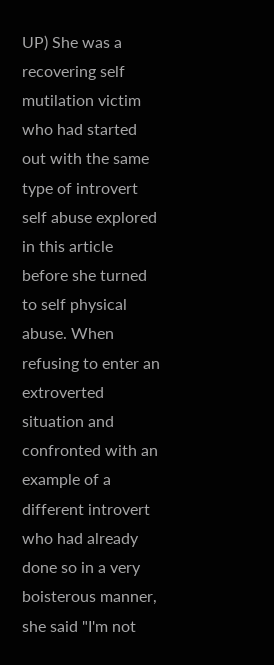UP) She was a recovering self mutilation victim who had started out with the same type of introvert self abuse explored in this article before she turned to self physical abuse. When refusing to enter an extroverted situation and confronted with an example of a different introvert who had already done so in a very boisterous manner, she said "I'm not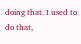doing that. I used to do that,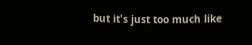but it's just too much like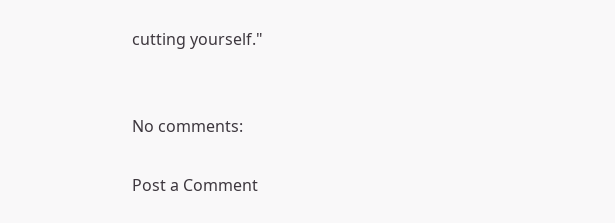cutting yourself."


No comments:

Post a Comment